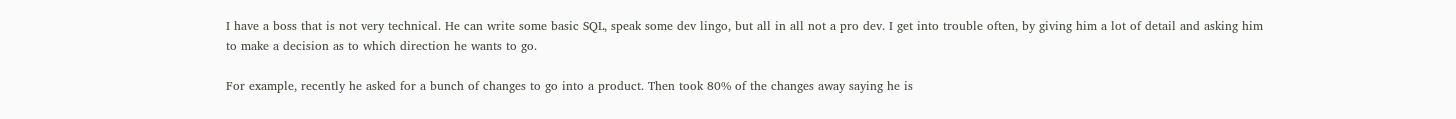I have a boss that is not very technical. He can write some basic SQL, speak some dev lingo, but all in all not a pro dev. I get into trouble often, by giving him a lot of detail and asking him to make a decision as to which direction he wants to go.

For example, recently he asked for a bunch of changes to go into a product. Then took 80% of the changes away saying he is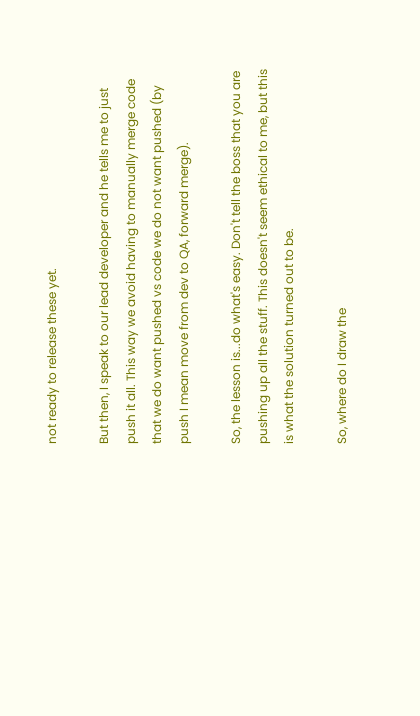not ready to release these yet.

But then, I speak to our lead developer and he tells me to just push it all. This way we avoid having to manually merge code that we do want pushed vs code we do not want pushed (by push I mean move from dev to QA, forward merge).

So, the lesson is...do what's easy. Don't tell the boss that you are pushing up all the stuff. This doesn't seem ethical to me, but this is what the solution turned out to be.

So, where do I draw the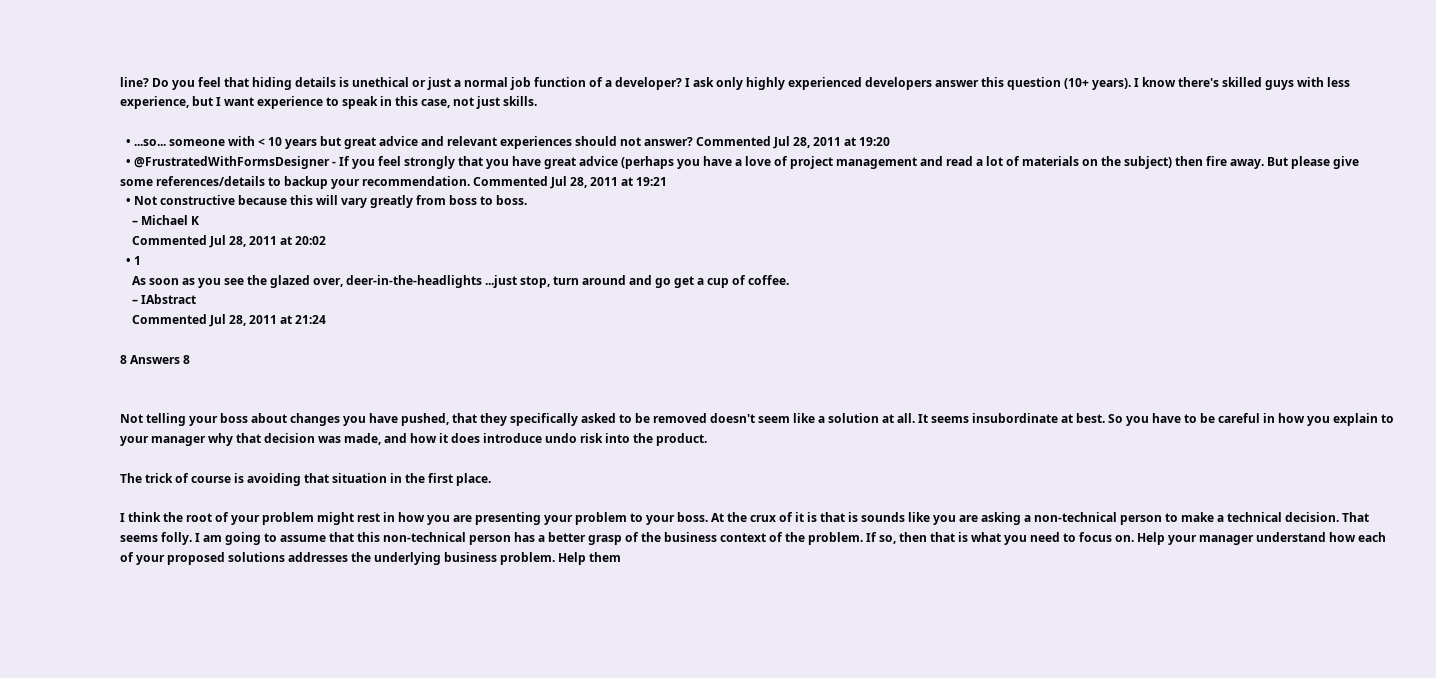line? Do you feel that hiding details is unethical or just a normal job function of a developer? I ask only highly experienced developers answer this question (10+ years). I know there's skilled guys with less experience, but I want experience to speak in this case, not just skills.

  • ...so... someone with < 10 years but great advice and relevant experiences should not answer? Commented Jul 28, 2011 at 19:20
  • @FrustratedWithFormsDesigner - If you feel strongly that you have great advice (perhaps you have a love of project management and read a lot of materials on the subject) then fire away. But please give some references/details to backup your recommendation. Commented Jul 28, 2011 at 19:21
  • Not constructive because this will vary greatly from boss to boss.
    – Michael K
    Commented Jul 28, 2011 at 20:02
  • 1
    As soon as you see the glazed over, deer-in-the-headlights ...just stop, turn around and go get a cup of coffee.
    – IAbstract
    Commented Jul 28, 2011 at 21:24

8 Answers 8


Not telling your boss about changes you have pushed, that they specifically asked to be removed doesn't seem like a solution at all. It seems insubordinate at best. So you have to be careful in how you explain to your manager why that decision was made, and how it does introduce undo risk into the product.

The trick of course is avoiding that situation in the first place.

I think the root of your problem might rest in how you are presenting your problem to your boss. At the crux of it is that is sounds like you are asking a non-technical person to make a technical decision. That seems folly. I am going to assume that this non-technical person has a better grasp of the business context of the problem. If so, then that is what you need to focus on. Help your manager understand how each of your proposed solutions addresses the underlying business problem. Help them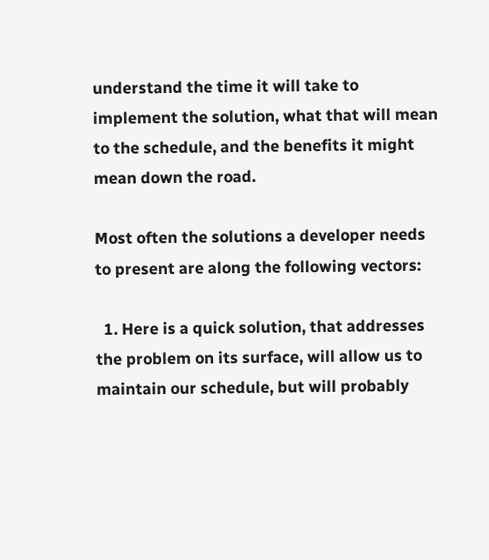understand the time it will take to implement the solution, what that will mean to the schedule, and the benefits it might mean down the road.

Most often the solutions a developer needs to present are along the following vectors:

  1. Here is a quick solution, that addresses the problem on its surface, will allow us to maintain our schedule, but will probably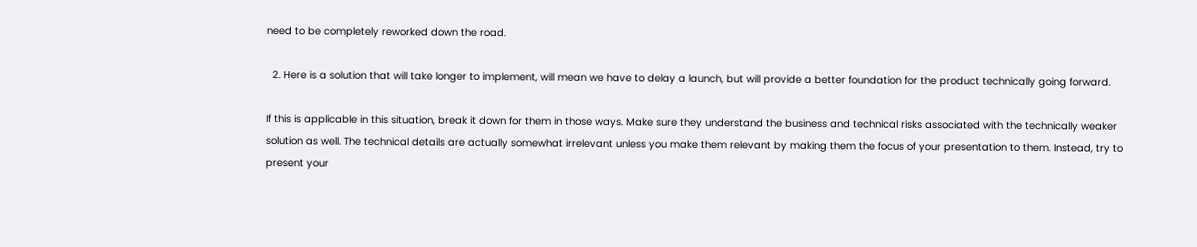need to be completely reworked down the road.

  2. Here is a solution that will take longer to implement, will mean we have to delay a launch, but will provide a better foundation for the product technically going forward.

If this is applicable in this situation, break it down for them in those ways. Make sure they understand the business and technical risks associated with the technically weaker solution as well. The technical details are actually somewhat irrelevant unless you make them relevant by making them the focus of your presentation to them. Instead, try to present your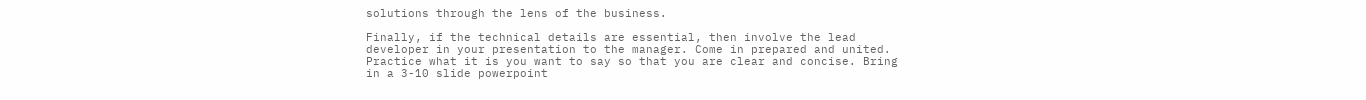solutions through the lens of the business.

Finally, if the technical details are essential, then involve the lead developer in your presentation to the manager. Come in prepared and united. Practice what it is you want to say so that you are clear and concise. Bring in a 3-10 slide powerpoint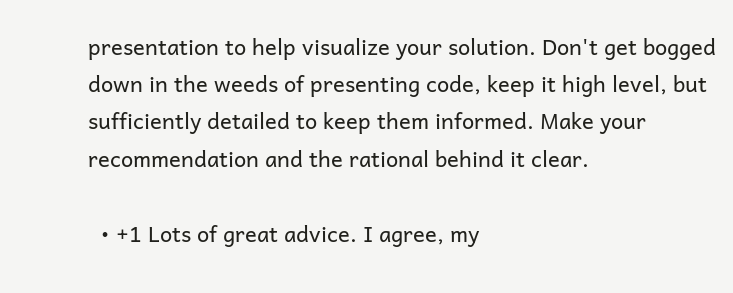presentation to help visualize your solution. Don't get bogged down in the weeds of presenting code, keep it high level, but sufficiently detailed to keep them informed. Make your recommendation and the rational behind it clear.

  • +1 Lots of great advice. I agree, my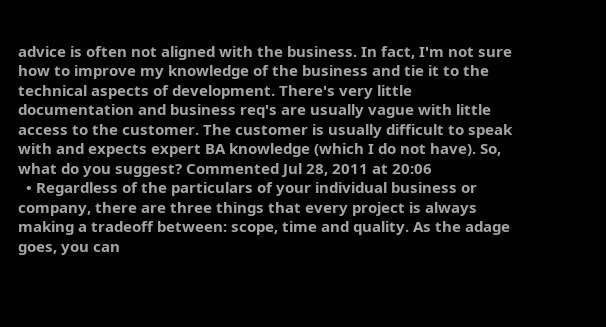advice is often not aligned with the business. In fact, I'm not sure how to improve my knowledge of the business and tie it to the technical aspects of development. There's very little documentation and business req's are usually vague with little access to the customer. The customer is usually difficult to speak with and expects expert BA knowledge (which I do not have). So, what do you suggest? Commented Jul 28, 2011 at 20:06
  • Regardless of the particulars of your individual business or company, there are three things that every project is always making a tradeoff between: scope, time and quality. As the adage goes, you can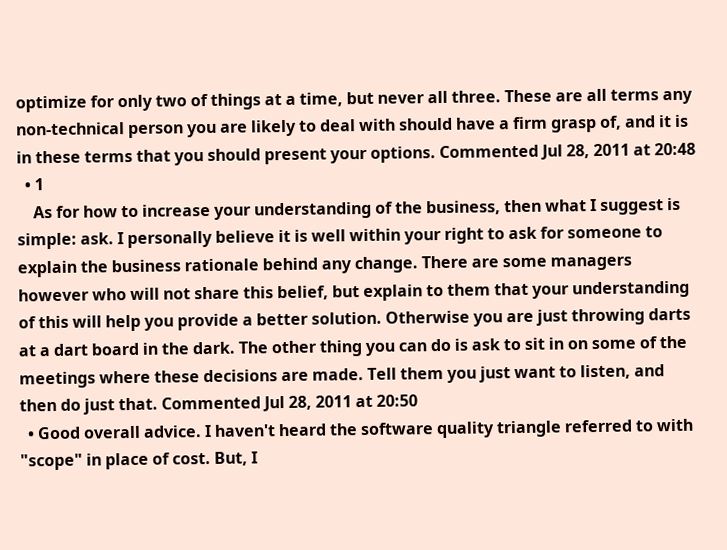optimize for only two of things at a time, but never all three. These are all terms any non-technical person you are likely to deal with should have a firm grasp of, and it is in these terms that you should present your options. Commented Jul 28, 2011 at 20:48
  • 1
    As for how to increase your understanding of the business, then what I suggest is simple: ask. I personally believe it is well within your right to ask for someone to explain the business rationale behind any change. There are some managers however who will not share this belief, but explain to them that your understanding of this will help you provide a better solution. Otherwise you are just throwing darts at a dart board in the dark. The other thing you can do is ask to sit in on some of the meetings where these decisions are made. Tell them you just want to listen, and then do just that. Commented Jul 28, 2011 at 20:50
  • Good overall advice. I haven't heard the software quality triangle referred to with "scope" in place of cost. But, I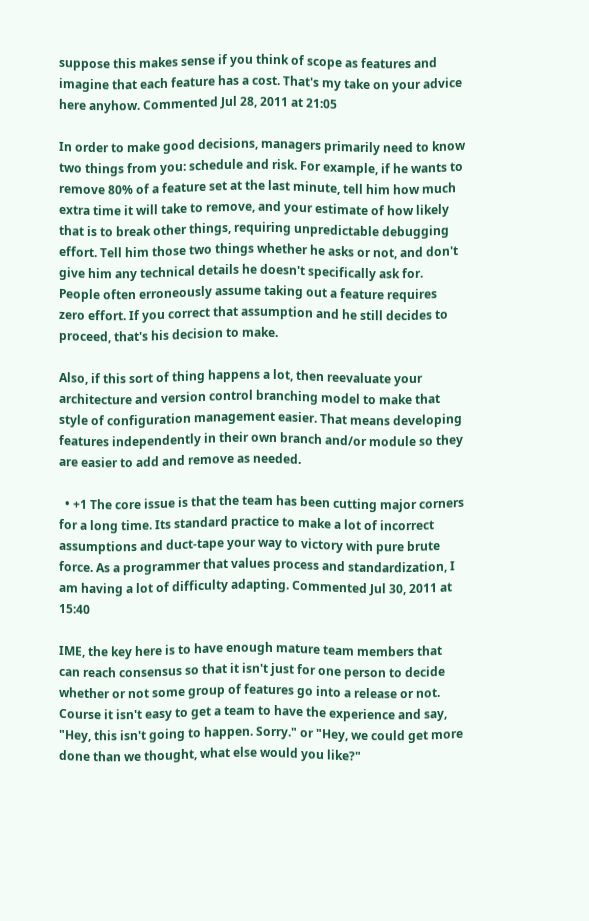suppose this makes sense if you think of scope as features and imagine that each feature has a cost. That's my take on your advice here anyhow. Commented Jul 28, 2011 at 21:05

In order to make good decisions, managers primarily need to know two things from you: schedule and risk. For example, if he wants to remove 80% of a feature set at the last minute, tell him how much extra time it will take to remove, and your estimate of how likely that is to break other things, requiring unpredictable debugging effort. Tell him those two things whether he asks or not, and don't give him any technical details he doesn't specifically ask for. People often erroneously assume taking out a feature requires zero effort. If you correct that assumption and he still decides to proceed, that's his decision to make.

Also, if this sort of thing happens a lot, then reevaluate your architecture and version control branching model to make that style of configuration management easier. That means developing features independently in their own branch and/or module so they are easier to add and remove as needed.

  • +1 The core issue is that the team has been cutting major corners for a long time. Its standard practice to make a lot of incorrect assumptions and duct-tape your way to victory with pure brute force. As a programmer that values process and standardization, I am having a lot of difficulty adapting. Commented Jul 30, 2011 at 15:40

IME, the key here is to have enough mature team members that can reach consensus so that it isn't just for one person to decide whether or not some group of features go into a release or not. Course it isn't easy to get a team to have the experience and say, "Hey, this isn't going to happen. Sorry." or "Hey, we could get more done than we thought, what else would you like?"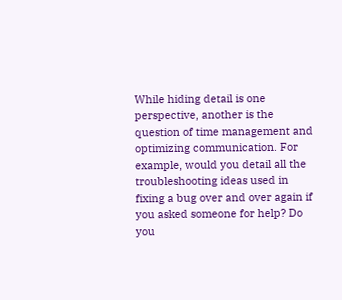While hiding detail is one perspective, another is the question of time management and optimizing communication. For example, would you detail all the troubleshooting ideas used in fixing a bug over and over again if you asked someone for help? Do you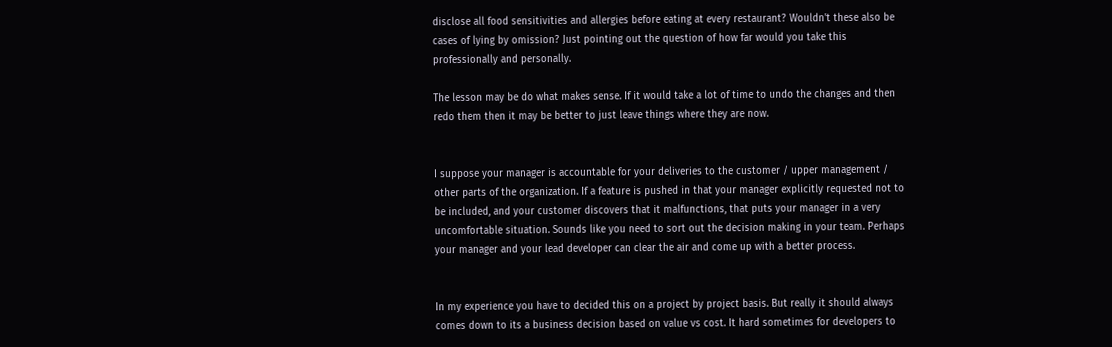disclose all food sensitivities and allergies before eating at every restaurant? Wouldn't these also be cases of lying by omission? Just pointing out the question of how far would you take this professionally and personally.

The lesson may be do what makes sense. If it would take a lot of time to undo the changes and then redo them then it may be better to just leave things where they are now.


I suppose your manager is accountable for your deliveries to the customer / upper management / other parts of the organization. If a feature is pushed in that your manager explicitly requested not to be included, and your customer discovers that it malfunctions, that puts your manager in a very uncomfortable situation. Sounds like you need to sort out the decision making in your team. Perhaps your manager and your lead developer can clear the air and come up with a better process.


In my experience you have to decided this on a project by project basis. But really it should always comes down to its a business decision based on value vs cost. It hard sometimes for developers to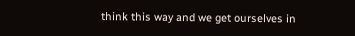think this way and we get ourselves in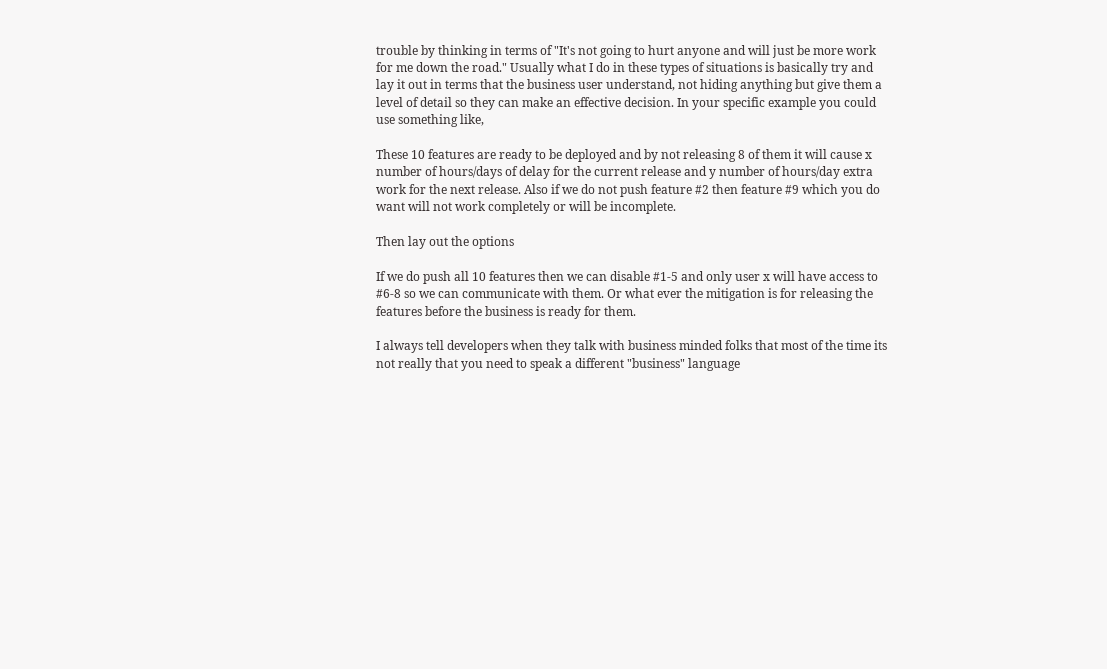trouble by thinking in terms of "It's not going to hurt anyone and will just be more work for me down the road." Usually what I do in these types of situations is basically try and lay it out in terms that the business user understand, not hiding anything but give them a level of detail so they can make an effective decision. In your specific example you could use something like,

These 10 features are ready to be deployed and by not releasing 8 of them it will cause x number of hours/days of delay for the current release and y number of hours/day extra work for the next release. Also if we do not push feature #2 then feature #9 which you do want will not work completely or will be incomplete.

Then lay out the options

If we do push all 10 features then we can disable #1-5 and only user x will have access to #6-8 so we can communicate with them. Or what ever the mitigation is for releasing the features before the business is ready for them.

I always tell developers when they talk with business minded folks that most of the time its not really that you need to speak a different "business" language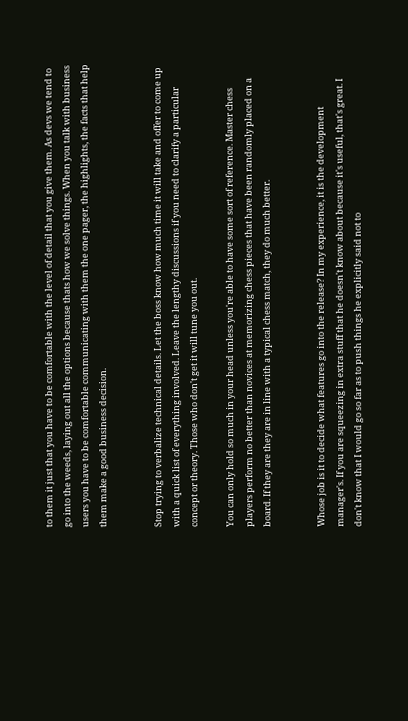to them it just that you have to be comfortable with the level of detail that you give them. As devs we tend to go into the weeds, laying out all the options because thats how we solve things. When you talk with business users you have to be comfortable communicating with them the one pager, the highlights, the facts that help them make a good business decision.


Stop trying to verbalize technical details. Let the boss know how much time it will take and offer to come up with a quick list of everything involved. Leave the lengthy discussions if you need to clarify a particular concept or theory. Those who don't get it will tune you out.

You can only hold so much in your head unless you're able to have some sort of reference. Master chess players perform no better than novices at memorizing chess pieces that have been randomly placed on a board. If they are they are in line with a typical chess match, they do much better.


Whose job is it to decide what features go into the release? In my experience, it is the development manager's. If you are squeezing in extra stuff that he doesn't know about because it's useful, that's great. I don't know that I would go so far as to push things he explicitly said not to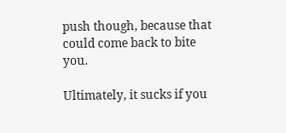push though, because that could come back to bite you.

Ultimately, it sucks if you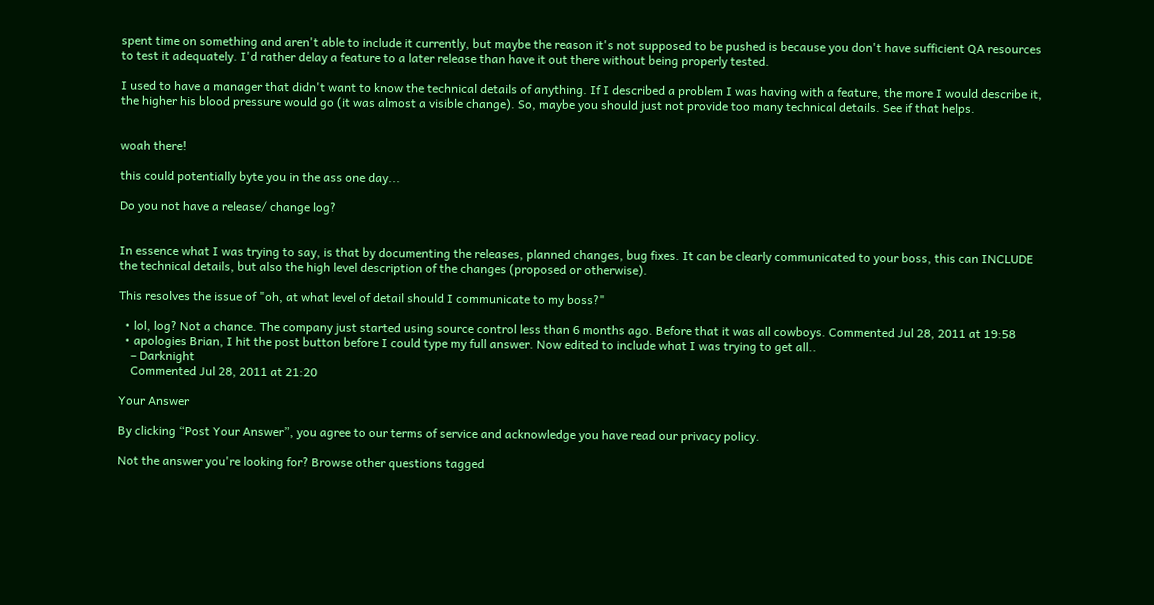spent time on something and aren't able to include it currently, but maybe the reason it's not supposed to be pushed is because you don't have sufficient QA resources to test it adequately. I'd rather delay a feature to a later release than have it out there without being properly tested.

I used to have a manager that didn't want to know the technical details of anything. If I described a problem I was having with a feature, the more I would describe it, the higher his blood pressure would go (it was almost a visible change). So, maybe you should just not provide too many technical details. See if that helps.


woah there!

this could potentially byte you in the ass one day...

Do you not have a release/ change log?


In essence what I was trying to say, is that by documenting the releases, planned changes, bug fixes. It can be clearly communicated to your boss, this can INCLUDE the technical details, but also the high level description of the changes (proposed or otherwise).

This resolves the issue of "oh, at what level of detail should I communicate to my boss?"

  • lol, log? Not a chance. The company just started using source control less than 6 months ago. Before that it was all cowboys. Commented Jul 28, 2011 at 19:58
  • apologies Brian, I hit the post button before I could type my full answer. Now edited to include what I was trying to get all..
    – Darknight
    Commented Jul 28, 2011 at 21:20

Your Answer

By clicking “Post Your Answer”, you agree to our terms of service and acknowledge you have read our privacy policy.

Not the answer you're looking for? Browse other questions tagged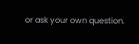or ask your own question.